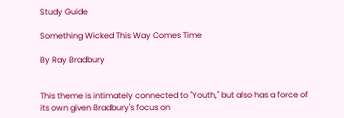Study Guide

Something Wicked This Way Comes Time

By Ray Bradbury


This theme is intimately connected to "Youth," but also has a force of its own given Bradbury's focus on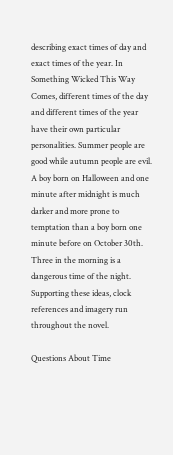describing exact times of day and exact times of the year. In Something Wicked This Way Comes, different times of the day and different times of the year have their own particular personalities. Summer people are good while autumn people are evil. A boy born on Halloween and one minute after midnight is much darker and more prone to temptation than a boy born one minute before on October 30th. Three in the morning is a dangerous time of the night. Supporting these ideas, clock references and imagery run throughout the novel.

Questions About Time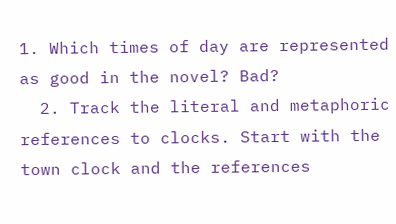1. Which times of day are represented as good in the novel? Bad?
  2. Track the literal and metaphoric references to clocks. Start with the town clock and the references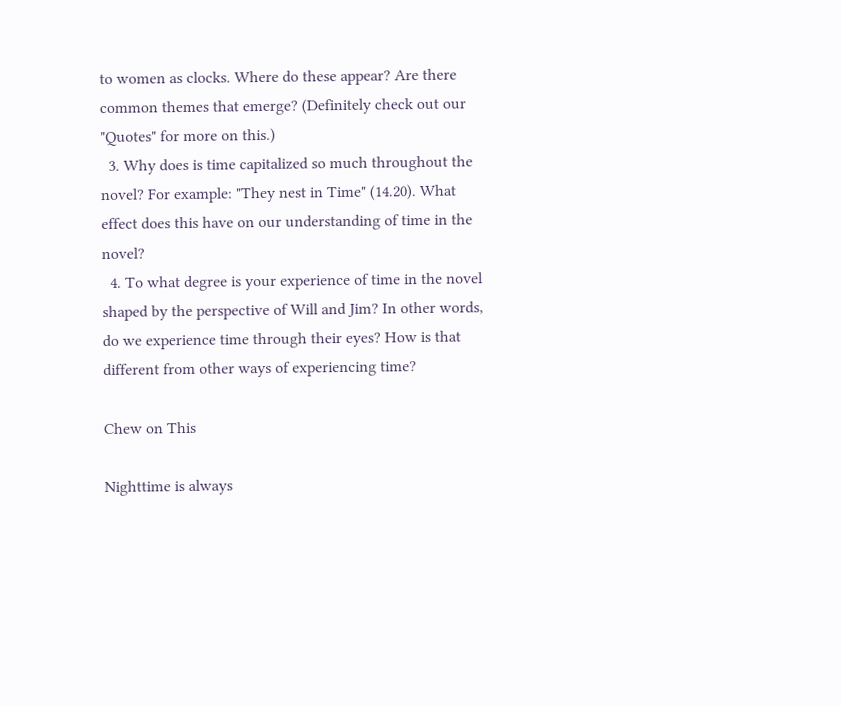to women as clocks. Where do these appear? Are there common themes that emerge? (Definitely check out our "Quotes" for more on this.)
  3. Why does is time capitalized so much throughout the novel? For example: "They nest in Time" (14.20). What effect does this have on our understanding of time in the novel?
  4. To what degree is your experience of time in the novel shaped by the perspective of Will and Jim? In other words, do we experience time through their eyes? How is that different from other ways of experiencing time?

Chew on This

Nighttime is always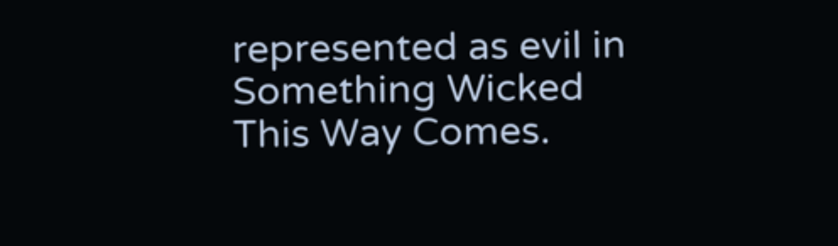represented as evil in Something Wicked This Way Comes.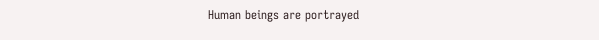Human beings are portrayed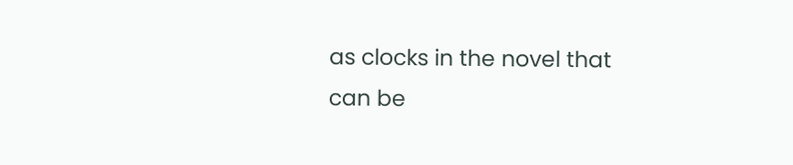as clocks in the novel that can be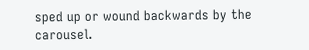sped up or wound backwards by the carousel.